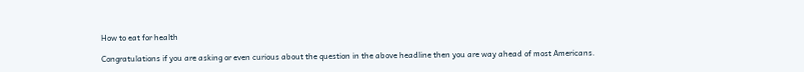How to eat for health

Congratulations if you are asking or even curious about the question in the above headline then you are way ahead of most Americans.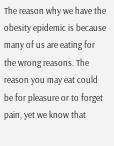The reason why we have the obesity epidemic is because many of us are eating for the wrong reasons. The reason you may eat could be for pleasure or to forget pain, yet we know that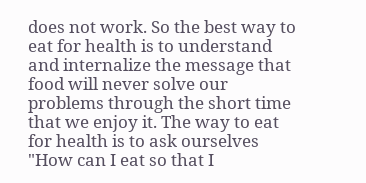does not work. So the best way to eat for health is to understand and internalize the message that food will never solve our problems through the short time that we enjoy it. The way to eat for health is to ask ourselves "How can I eat so that I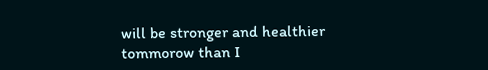will be stronger and healthier tommorow than I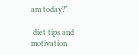am today?"

 diet tips and motivation